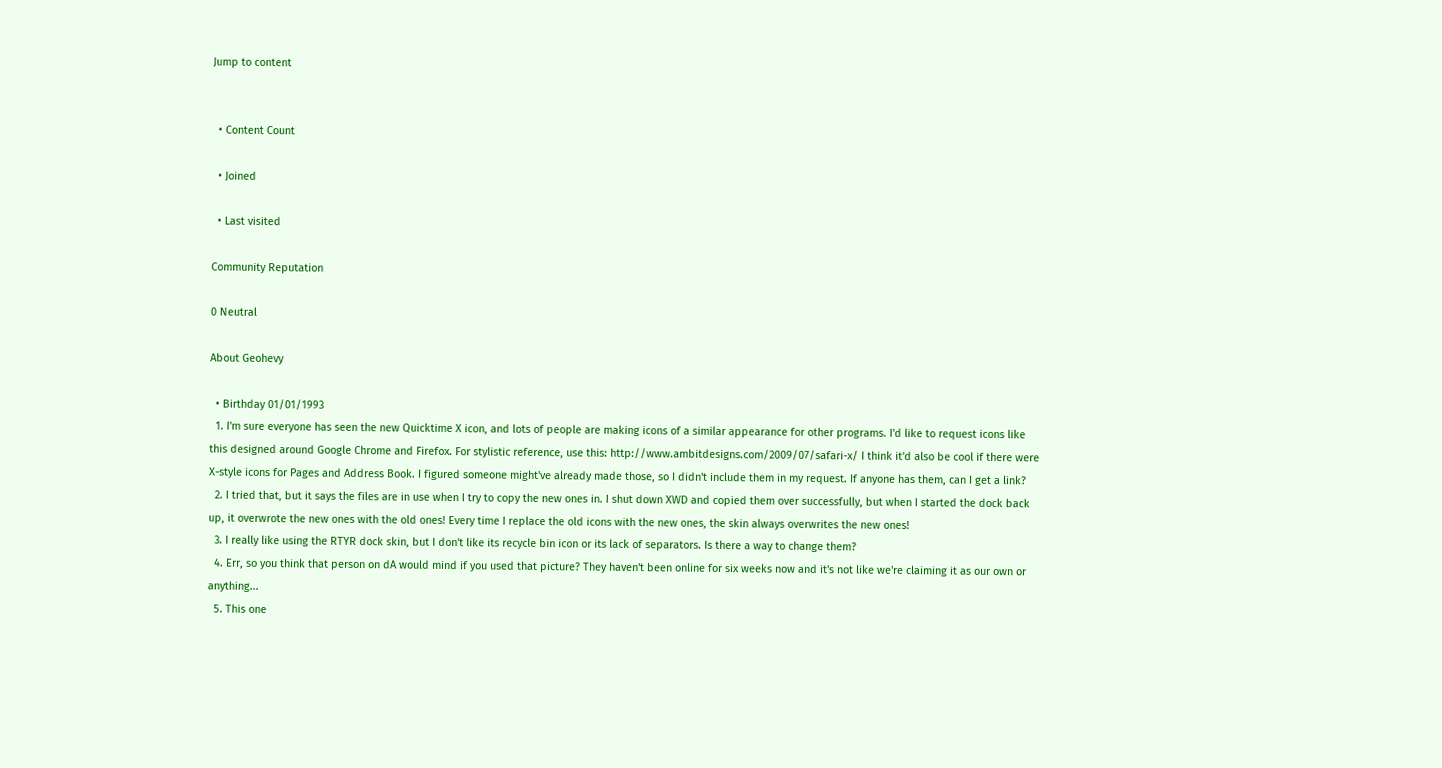Jump to content


  • Content Count

  • Joined

  • Last visited

Community Reputation

0 Neutral

About Geohevy

  • Birthday 01/01/1993
  1. I'm sure everyone has seen the new Quicktime X icon, and lots of people are making icons of a similar appearance for other programs. I'd like to request icons like this designed around Google Chrome and Firefox. For stylistic reference, use this: http://www.ambitdesigns.com/2009/07/safari-x/ I think it'd also be cool if there were X-style icons for Pages and Address Book. I figured someone might've already made those, so I didn't include them in my request. If anyone has them, can I get a link?
  2. I tried that, but it says the files are in use when I try to copy the new ones in. I shut down XWD and copied them over successfully, but when I started the dock back up, it overwrote the new ones with the old ones! Every time I replace the old icons with the new ones, the skin always overwrites the new ones!
  3. I really like using the RTYR dock skin, but I don't like its recycle bin icon or its lack of separators. Is there a way to change them?
  4. Err, so you think that person on dA would mind if you used that picture? They haven't been online for six weeks now and it's not like we're claiming it as our own or anything...
  5. This one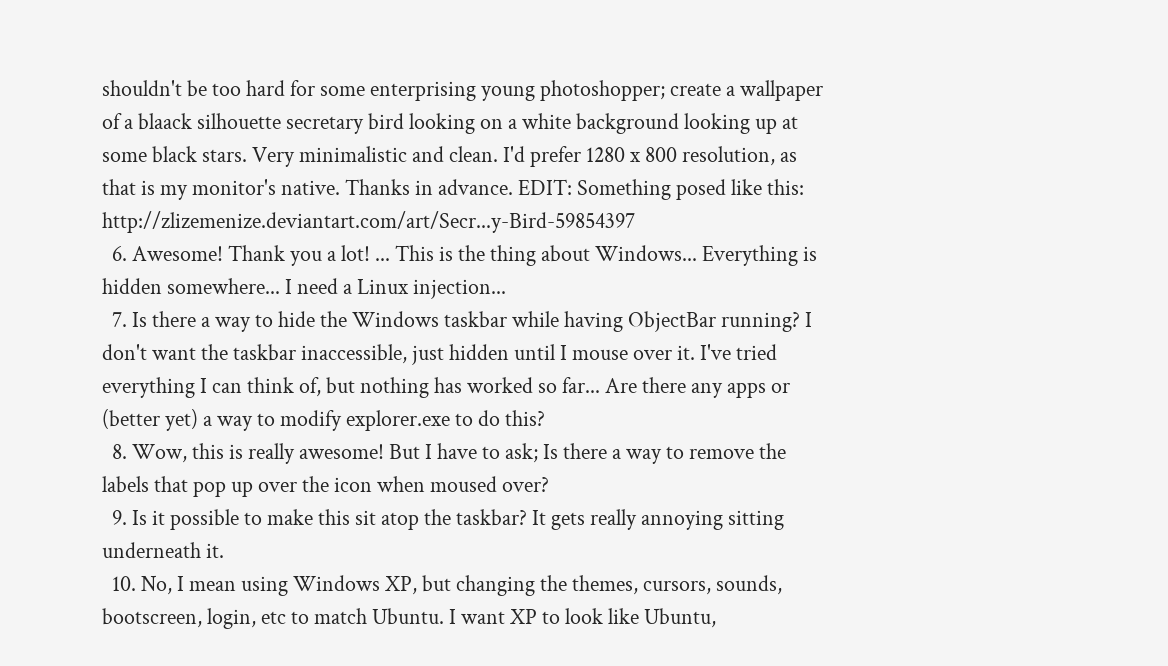shouldn't be too hard for some enterprising young photoshopper; create a wallpaper of a blaack silhouette secretary bird looking on a white background looking up at some black stars. Very minimalistic and clean. I'd prefer 1280 x 800 resolution, as that is my monitor's native. Thanks in advance. EDIT: Something posed like this: http://zlizemenize.deviantart.com/art/Secr...y-Bird-59854397
  6. Awesome! Thank you a lot! ... This is the thing about Windows... Everything is hidden somewhere... I need a Linux injection...
  7. Is there a way to hide the Windows taskbar while having ObjectBar running? I don't want the taskbar inaccessible, just hidden until I mouse over it. I've tried everything I can think of, but nothing has worked so far... Are there any apps or (better yet) a way to modify explorer.exe to do this?
  8. Wow, this is really awesome! But I have to ask; Is there a way to remove the labels that pop up over the icon when moused over?
  9. Is it possible to make this sit atop the taskbar? It gets really annoying sitting underneath it.
  10. No, I mean using Windows XP, but changing the themes, cursors, sounds, bootscreen, login, etc to match Ubuntu. I want XP to look like Ubuntu,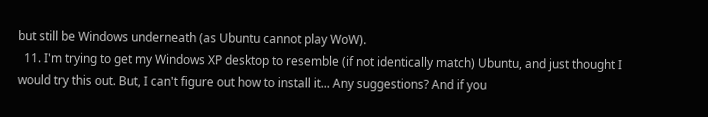but still be Windows underneath (as Ubuntu cannot play WoW).
  11. I'm trying to get my Windows XP desktop to resemble (if not identically match) Ubuntu, and just thought I would try this out. But, I can't figure out how to install it... Any suggestions? And if you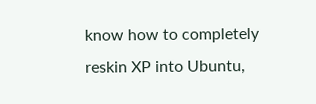know how to completely reskin XP into Ubuntu,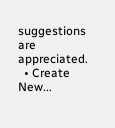suggestions are appreciated.
  • Create New...